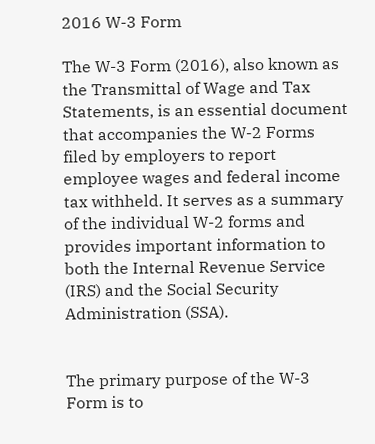2016 W-3 Form

The W-3 Form (2016), also known as the Transmittal of Wage and Tax Statements, is an essential document that accompanies the W-2 Forms filed by employers to report employee wages and federal income tax withheld. It serves as a summary of the individual W-2 forms and provides important information to both the Internal Revenue Service (IRS) and the Social Security Administration (SSA).


The primary purpose of the W-3 Form is to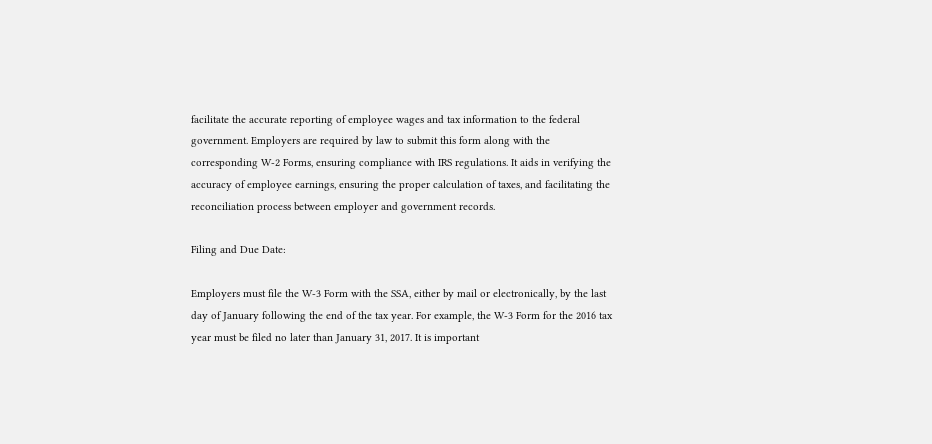facilitate the accurate reporting of employee wages and tax information to the federal government. Employers are required by law to submit this form along with the corresponding W-2 Forms, ensuring compliance with IRS regulations. It aids in verifying the accuracy of employee earnings, ensuring the proper calculation of taxes, and facilitating the reconciliation process between employer and government records.

Filing and Due Date:

Employers must file the W-3 Form with the SSA, either by mail or electronically, by the last day of January following the end of the tax year. For example, the W-3 Form for the 2016 tax year must be filed no later than January 31, 2017. It is important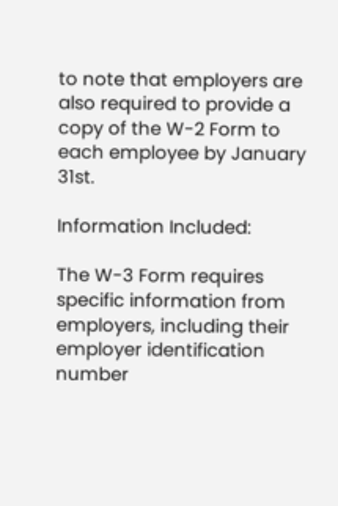to note that employers are also required to provide a copy of the W-2 Form to each employee by January 31st.

Information Included:

The W-3 Form requires specific information from employers, including their employer identification number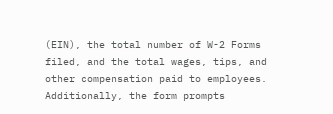(EIN), the total number of W-2 Forms filed, and the total wages, tips, and other compensation paid to employees. Additionally, the form prompts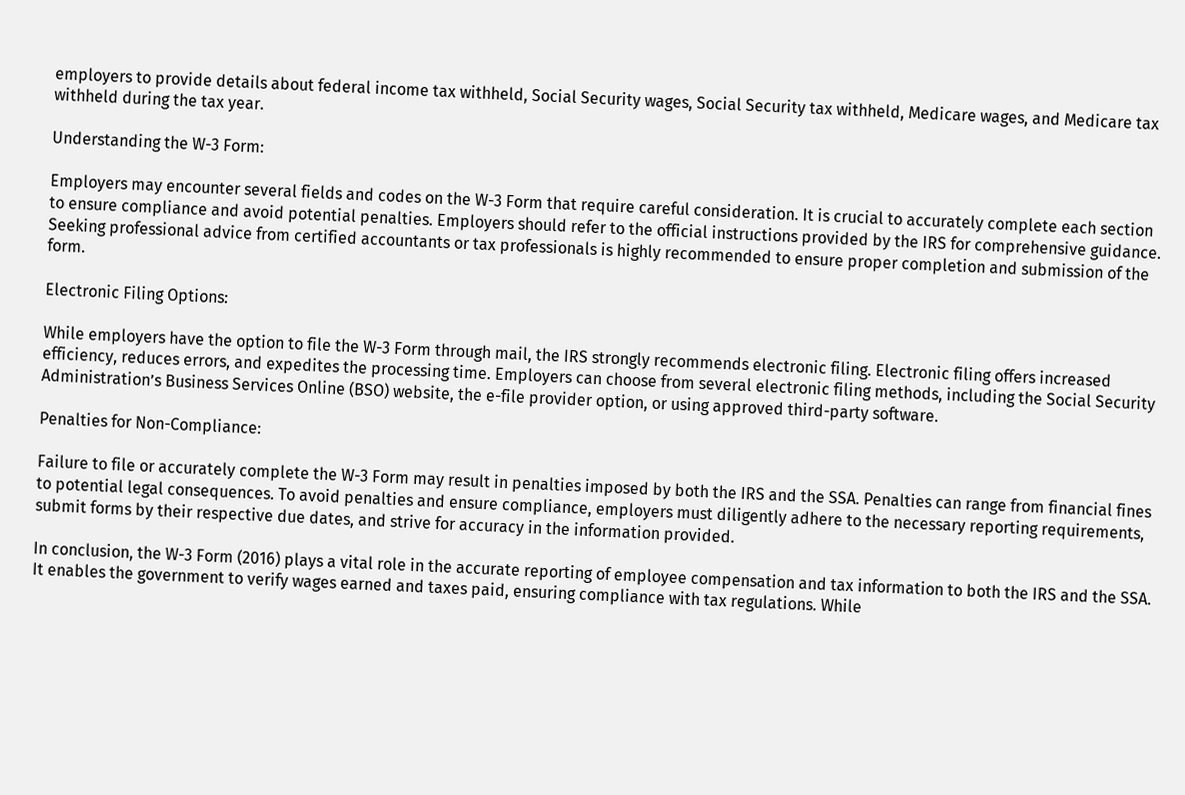employers to provide details about federal income tax withheld, Social Security wages, Social Security tax withheld, Medicare wages, and Medicare tax withheld during the tax year.

Understanding the W-3 Form:

Employers may encounter several fields and codes on the W-3 Form that require careful consideration. It is crucial to accurately complete each section to ensure compliance and avoid potential penalties. Employers should refer to the official instructions provided by the IRS for comprehensive guidance. Seeking professional advice from certified accountants or tax professionals is highly recommended to ensure proper completion and submission of the form.

Electronic Filing Options:

While employers have the option to file the W-3 Form through mail, the IRS strongly recommends electronic filing. Electronic filing offers increased efficiency, reduces errors, and expedites the processing time. Employers can choose from several electronic filing methods, including the Social Security Administration’s Business Services Online (BSO) website, the e-file provider option, or using approved third-party software.

Penalties for Non-Compliance:

Failure to file or accurately complete the W-3 Form may result in penalties imposed by both the IRS and the SSA. Penalties can range from financial fines to potential legal consequences. To avoid penalties and ensure compliance, employers must diligently adhere to the necessary reporting requirements, submit forms by their respective due dates, and strive for accuracy in the information provided.

In conclusion, the W-3 Form (2016) plays a vital role in the accurate reporting of employee compensation and tax information to both the IRS and the SSA. It enables the government to verify wages earned and taxes paid, ensuring compliance with tax regulations. While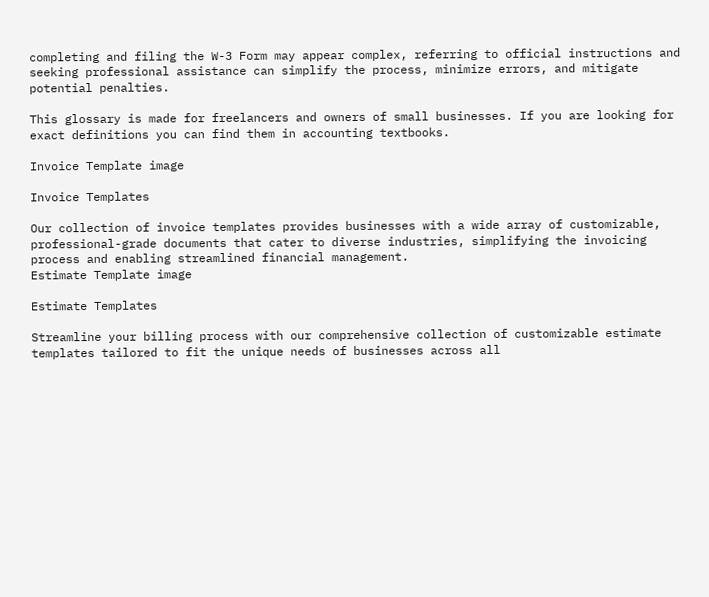completing and filing the W-3 Form may appear complex, referring to official instructions and seeking professional assistance can simplify the process, minimize errors, and mitigate potential penalties.

This glossary is made for freelancers and owners of small businesses. If you are looking for exact definitions you can find them in accounting textbooks.

Invoice Template image

Invoice Templates

Our collection of invoice templates provides businesses with a wide array of customizable, professional-grade documents that cater to diverse industries, simplifying the invoicing process and enabling streamlined financial management.
Estimate Template image

Estimate Templates

Streamline your billing process with our comprehensive collection of customizable estimate templates tailored to fit the unique needs of businesses across all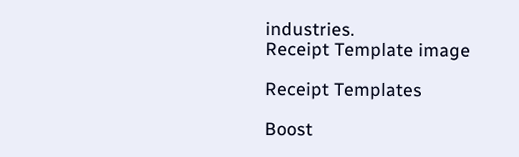industries.
Receipt Template image

Receipt Templates

Boost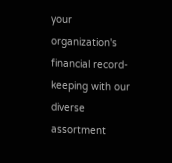your organization's financial record-keeping with our diverse assortment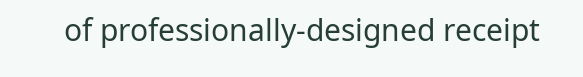of professionally-designed receipt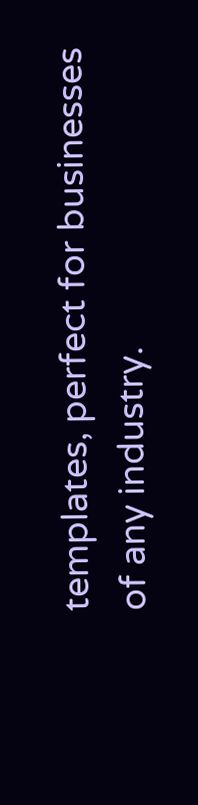templates, perfect for businesses of any industry.